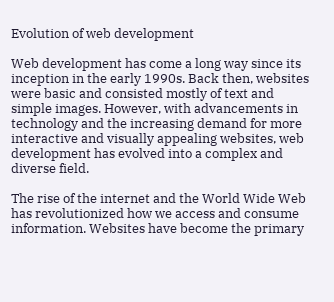Evolution of web development

Web development has come a long way since its inception in the early 1990s. Back then, websites were basic and consisted mostly of text and simple images. However, with advancements in technology and the increasing demand for more interactive and visually appealing websites, web development has evolved into a complex and diverse field.

The rise of the internet and the World Wide Web has revolutionized how we access and consume information. Websites have become the primary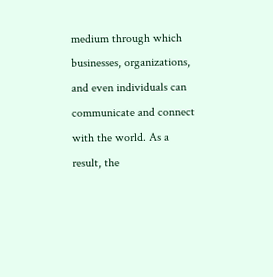medium through which businesses, organizations, and even individuals can communicate and connect with the world. As a result, the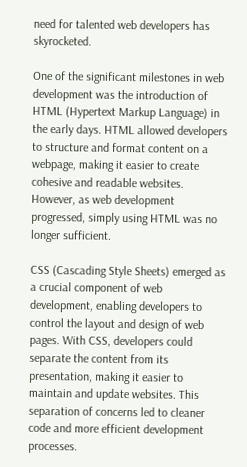need for talented web developers has skyrocketed.

One of the significant milestones in web development was the introduction of HTML (Hypertext Markup Language) in the early days. HTML allowed developers to structure and format content on a webpage, making it easier to create cohesive and readable websites. However, as web development progressed, simply using HTML was no longer sufficient.

CSS (Cascading Style Sheets) emerged as a crucial component of web development, enabling developers to control the layout and design of web pages. With CSS, developers could separate the content from its presentation, making it easier to maintain and update websites. This separation of concerns led to cleaner code and more efficient development processes.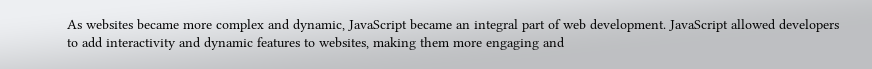As websites became more complex and dynamic, JavaScript became an integral part of web development. JavaScript allowed developers to add interactivity and dynamic features to websites, making them more engaging and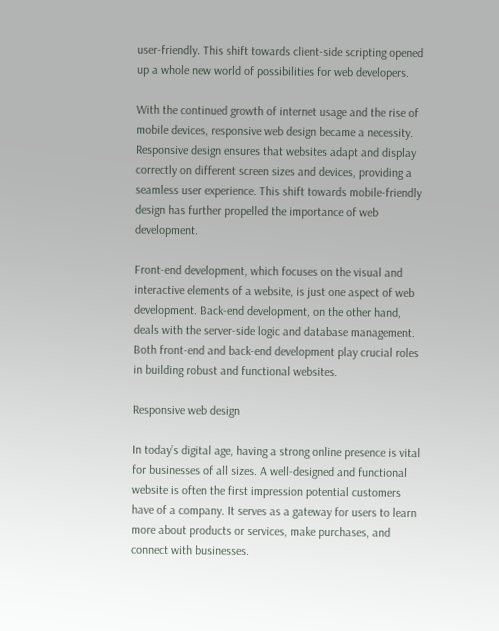user-friendly. This shift towards client-side scripting opened up a whole new world of possibilities for web developers.

With the continued growth of internet usage and the rise of mobile devices, responsive web design became a necessity. Responsive design ensures that websites adapt and display correctly on different screen sizes and devices, providing a seamless user experience. This shift towards mobile-friendly design has further propelled the importance of web development.

Front-end development, which focuses on the visual and interactive elements of a website, is just one aspect of web development. Back-end development, on the other hand, deals with the server-side logic and database management. Both front-end and back-end development play crucial roles in building robust and functional websites.

Responsive web design

In today’s digital age, having a strong online presence is vital for businesses of all sizes. A well-designed and functional website is often the first impression potential customers have of a company. It serves as a gateway for users to learn more about products or services, make purchases, and connect with businesses.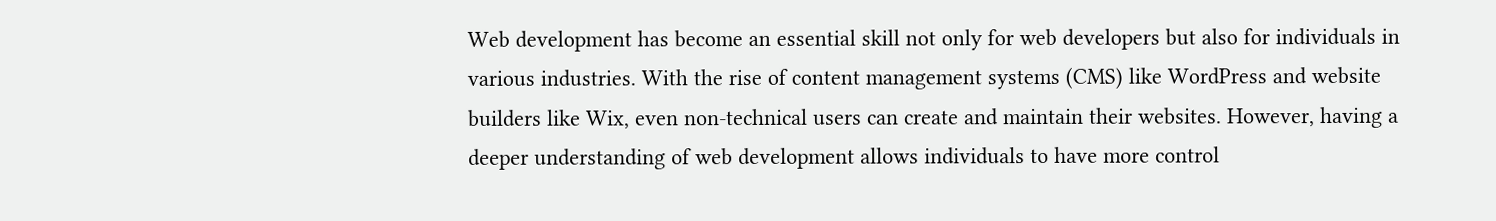Web development has become an essential skill not only for web developers but also for individuals in various industries. With the rise of content management systems (CMS) like WordPress and website builders like Wix, even non-technical users can create and maintain their websites. However, having a deeper understanding of web development allows individuals to have more control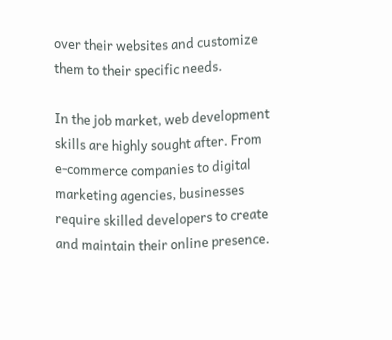over their websites and customize them to their specific needs.

In the job market, web development skills are highly sought after. From e-commerce companies to digital marketing agencies, businesses require skilled developers to create and maintain their online presence.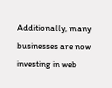Additionally, many businesses are now investing in web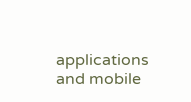applications and mobile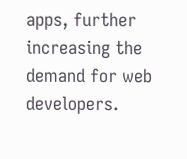apps, further increasing the demand for web developers.